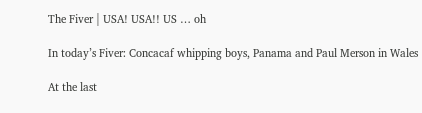The Fiver | USA! USA!! US … oh

In today’s Fiver: Concacaf whipping boys, Panama and Paul Merson in Wales

At the last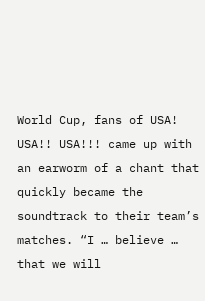World Cup, fans of USA! USA!! USA!!! came up with an earworm of a chant that quickly became the soundtrack to their team’s matches. “I … believe … that we will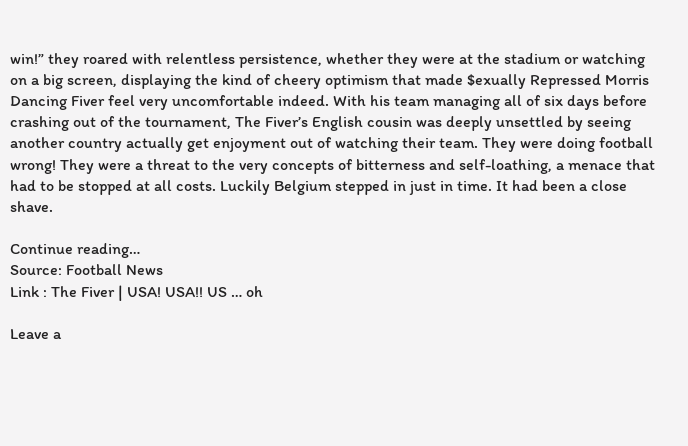win!” they roared with relentless persistence, whether they were at the stadium or watching on a big screen, displaying the kind of cheery optimism that made $exually Repressed Morris Dancing Fiver feel very uncomfortable indeed. With his team managing all of six days before crashing out of the tournament, The Fiver’s English cousin was deeply unsettled by seeing another country actually get enjoyment out of watching their team. They were doing football wrong! They were a threat to the very concepts of bitterness and self-loathing, a menace that had to be stopped at all costs. Luckily Belgium stepped in just in time. It had been a close shave.

Continue reading…
Source: Football News
Link : The Fiver | USA! USA!! US … oh

Leave a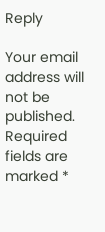Reply

Your email address will not be published. Required fields are marked *